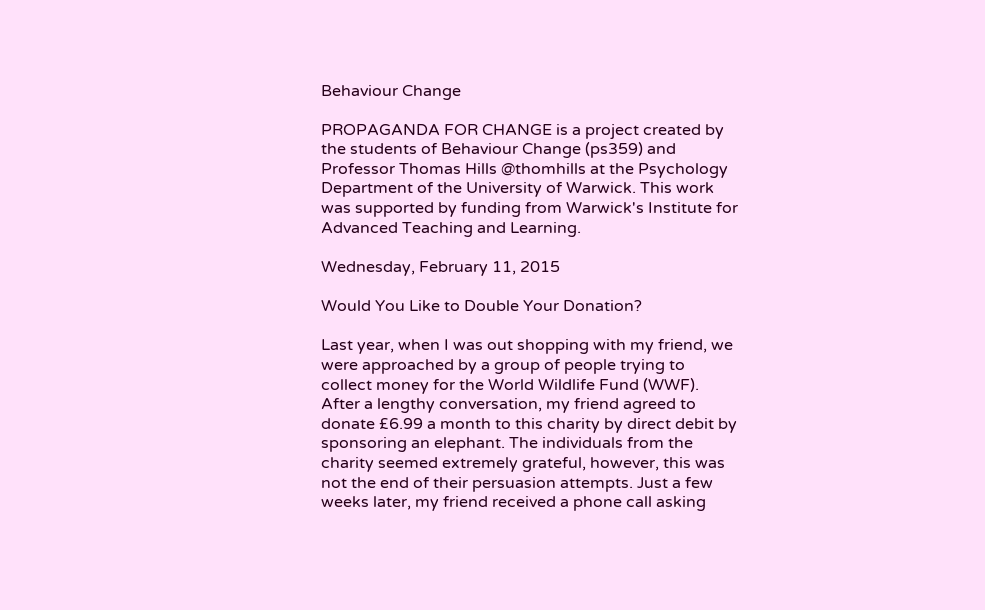Behaviour Change

PROPAGANDA FOR CHANGE is a project created by the students of Behaviour Change (ps359) and Professor Thomas Hills @thomhills at the Psychology Department of the University of Warwick. This work was supported by funding from Warwick's Institute for Advanced Teaching and Learning.

Wednesday, February 11, 2015

Would You Like to Double Your Donation?

Last year, when I was out shopping with my friend, we were approached by a group of people trying to collect money for the World Wildlife Fund (WWF). After a lengthy conversation, my friend agreed to donate £6.99 a month to this charity by direct debit by sponsoring an elephant. The individuals from the charity seemed extremely grateful, however, this was not the end of their persuasion attempts. Just a few weeks later, my friend received a phone call asking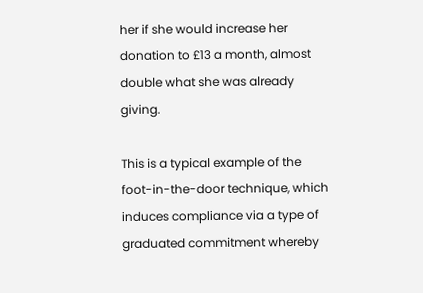her if she would increase her donation to £13 a month, almost double what she was already giving.

This is a typical example of the foot-in-the-door technique, which induces compliance via a type of graduated commitment whereby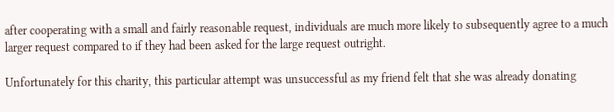after cooperating with a small and fairly reasonable request, individuals are much more likely to subsequently agree to a much larger request compared to if they had been asked for the large request outright.

Unfortunately for this charity, this particular attempt was unsuccessful as my friend felt that she was already donating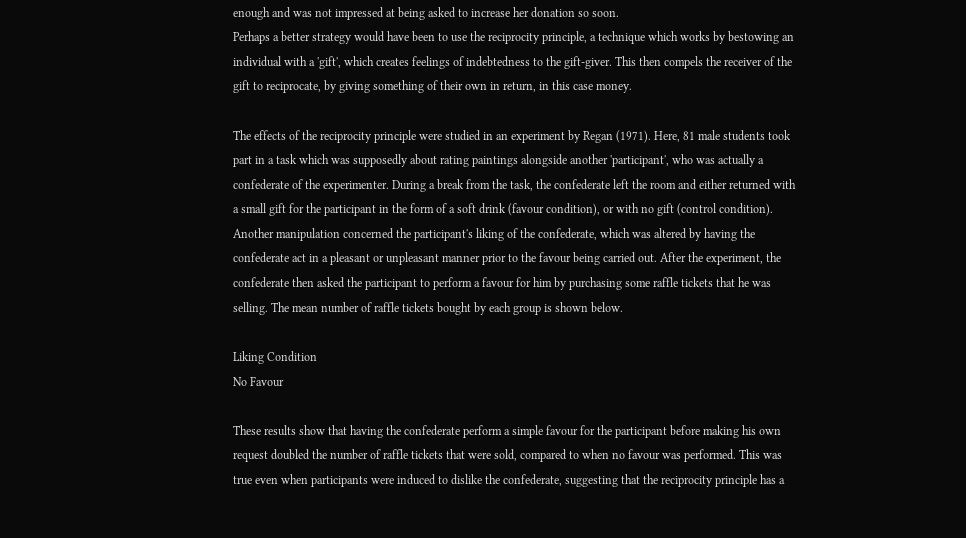enough and was not impressed at being asked to increase her donation so soon.
Perhaps a better strategy would have been to use the reciprocity principle, a technique which works by bestowing an individual with a 'gift', which creates feelings of indebtedness to the gift-giver. This then compels the receiver of the gift to reciprocate, by giving something of their own in return, in this case money.

The effects of the reciprocity principle were studied in an experiment by Regan (1971). Here, 81 male students took part in a task which was supposedly about rating paintings alongside another 'participant', who was actually a confederate of the experimenter. During a break from the task, the confederate left the room and either returned with a small gift for the participant in the form of a soft drink (favour condition), or with no gift (control condition). Another manipulation concerned the participant's liking of the confederate, which was altered by having the confederate act in a pleasant or unpleasant manner prior to the favour being carried out. After the experiment, the confederate then asked the participant to perform a favour for him by purchasing some raffle tickets that he was selling. The mean number of raffle tickets bought by each group is shown below.

Liking Condition
No Favour

These results show that having the confederate perform a simple favour for the participant before making his own request doubled the number of raffle tickets that were sold, compared to when no favour was performed. This was true even when participants were induced to dislike the confederate, suggesting that the reciprocity principle has a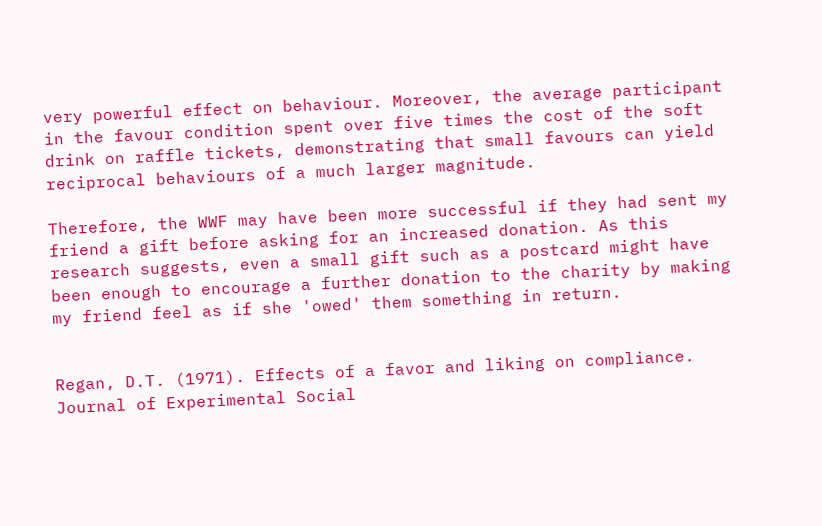very powerful effect on behaviour. Moreover, the average participant in the favour condition spent over five times the cost of the soft drink on raffle tickets, demonstrating that small favours can yield reciprocal behaviours of a much larger magnitude.

Therefore, the WWF may have been more successful if they had sent my friend a gift before asking for an increased donation. As this research suggests, even a small gift such as a postcard might have been enough to encourage a further donation to the charity by making my friend feel as if she 'owed' them something in return.


Regan, D.T. (1971). Effects of a favor and liking on compliance. Journal of Experimental Social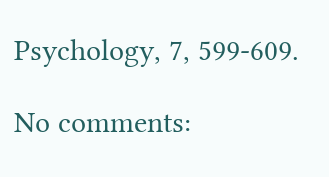Psychology, 7, 599-609.

No comments: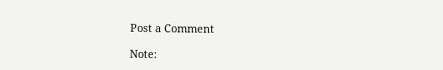Post a Comment

Note: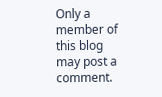Only a member of this blog may post a comment.